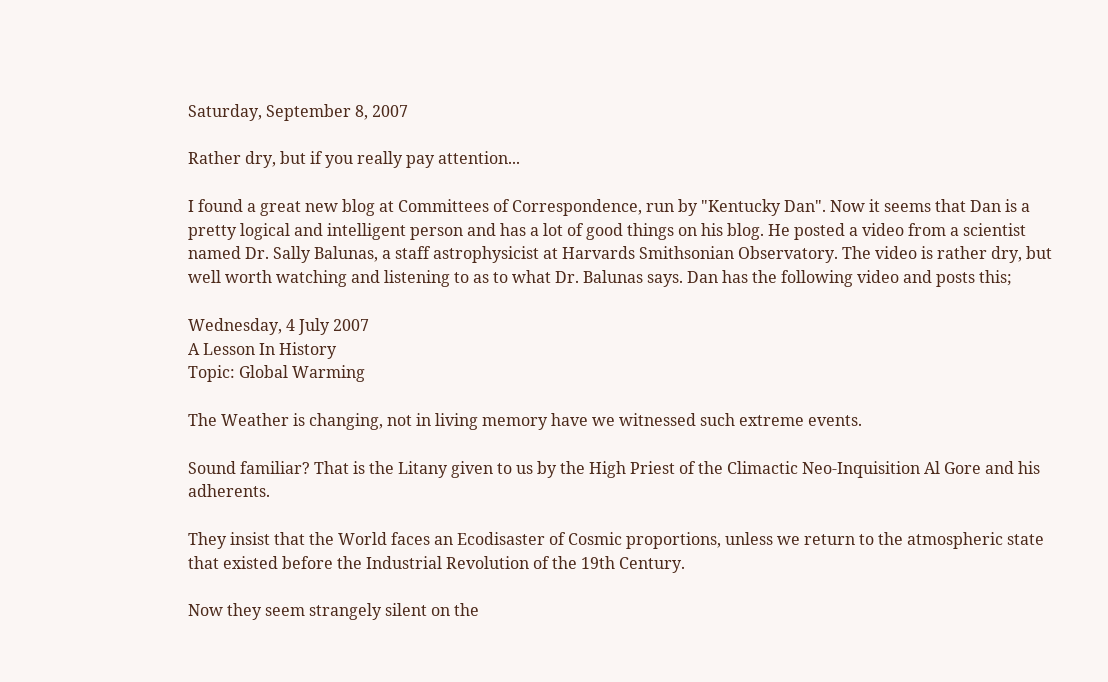Saturday, September 8, 2007

Rather dry, but if you really pay attention...

I found a great new blog at Committees of Correspondence, run by "Kentucky Dan". Now it seems that Dan is a pretty logical and intelligent person and has a lot of good things on his blog. He posted a video from a scientist named Dr. Sally Balunas, a staff astrophysicist at Harvards Smithsonian Observatory. The video is rather dry, but well worth watching and listening to as to what Dr. Balunas says. Dan has the following video and posts this;

Wednesday, 4 July 2007
A Lesson In History
Topic: Global Warming

The Weather is changing, not in living memory have we witnessed such extreme events.

Sound familiar? That is the Litany given to us by the High Priest of the Climactic Neo-Inquisition Al Gore and his adherents.

They insist that the World faces an Ecodisaster of Cosmic proportions, unless we return to the atmospheric state that existed before the Industrial Revolution of the 19th Century.

Now they seem strangely silent on the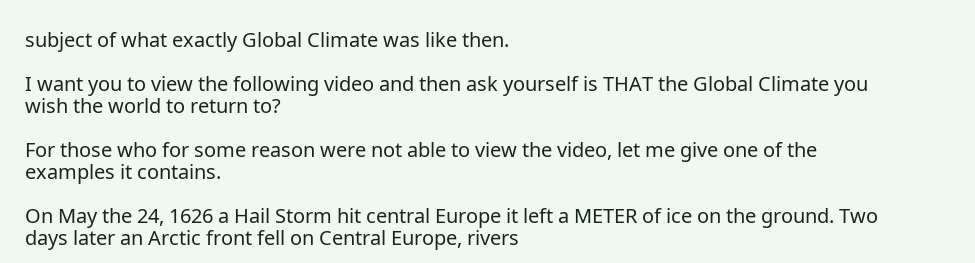subject of what exactly Global Climate was like then.

I want you to view the following video and then ask yourself is THAT the Global Climate you wish the world to return to?

For those who for some reason were not able to view the video, let me give one of the examples it contains.

On May the 24, 1626 a Hail Storm hit central Europe it left a METER of ice on the ground. Two days later an Arctic front fell on Central Europe, rivers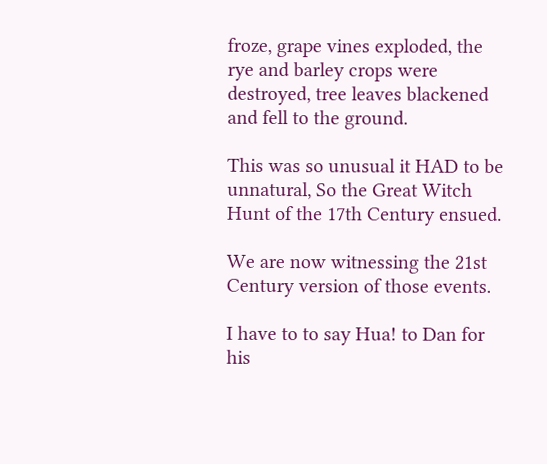froze, grape vines exploded, the rye and barley crops were destroyed, tree leaves blackened and fell to the ground.

This was so unusual it HAD to be unnatural, So the Great Witch Hunt of the 17th Century ensued.

We are now witnessing the 21st Century version of those events.

I have to to say Hua! to Dan for his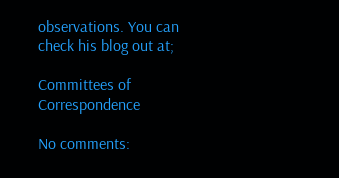observations. You can check his blog out at;

Committees of Correspondence

No comments: